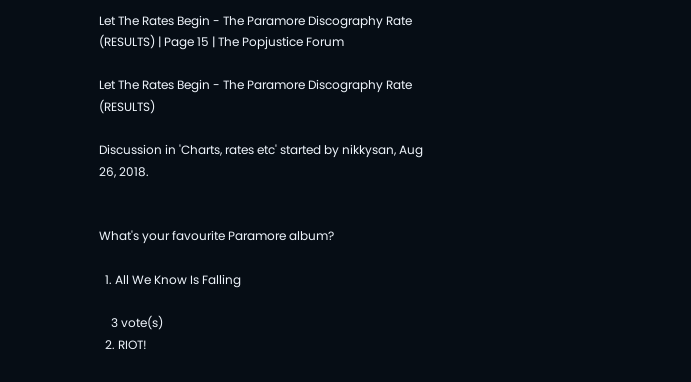Let The Rates Begin - The Paramore Discography Rate (RESULTS) | Page 15 | The Popjustice Forum

Let The Rates Begin - The Paramore Discography Rate (RESULTS)

Discussion in 'Charts, rates etc' started by nikkysan, Aug 26, 2018.


What's your favourite Paramore album?

  1. All We Know Is Falling

    3 vote(s)
  2. RIOT!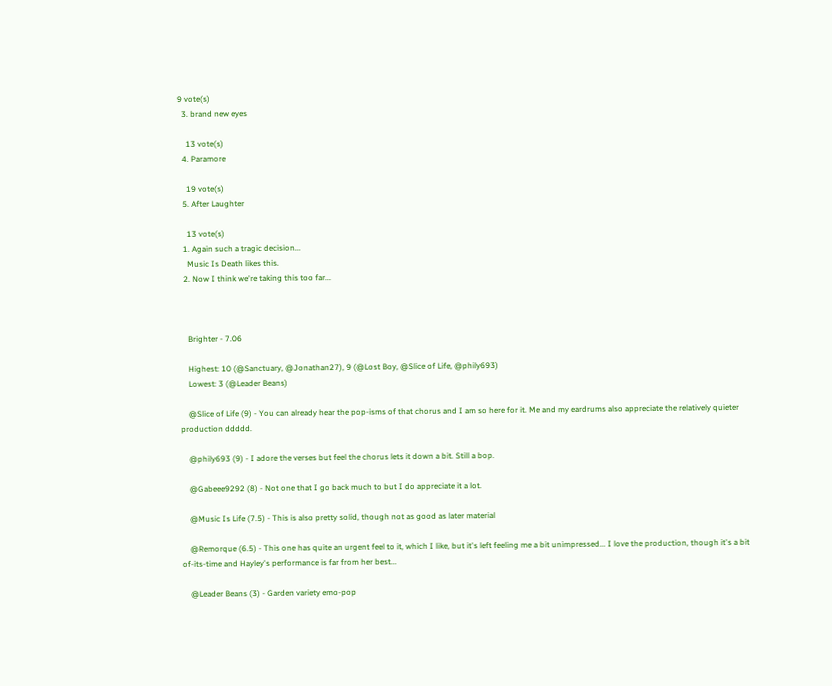9 vote(s)
  3. brand new eyes

    13 vote(s)
  4. Paramore

    19 vote(s)
  5. After Laughter

    13 vote(s)
  1. Again such a tragic decision...
    Music Is Death likes this.
  2. Now I think we're taking this too far...



    Brighter - 7.06

    Highest: 10 (@Sanctuary, @Jonathan27), 9 (@Lost Boy, @Slice of Life, @phily693)
    Lowest: 3 (@Leader Beans)

    @Slice of Life (9) - You can already hear the pop-isms of that chorus and I am so here for it. Me and my eardrums also appreciate the relatively quieter production ddddd.

    @phily693 (9) - I adore the verses but feel the chorus lets it down a bit. Still a bop.

    @Gabeee9292 (8) - Not one that I go back much to but I do appreciate it a lot.

    @Music Is Life (7.5) - This is also pretty solid, though not as good as later material

    @Remorque (6.5) - This one has quite an urgent feel to it, which I like, but it's left feeling me a bit unimpressed... I love the production, though it's a bit of-its-time and Hayley's performance is far from her best...

    @Leader Beans (3) - Garden variety emo-pop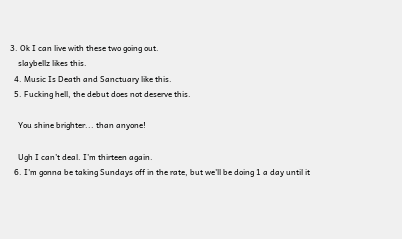3. Ok I can live with these two going out.
    slaybellz likes this.
  4. Music Is Death and Sanctuary like this.
  5. Fucking hell, the debut does not deserve this.

    You shine brighter... than anyone!

    Ugh I can’t deal. I’m thirteen again.
  6. I'm gonna be taking Sundays off in the rate, but we'll be doing 1 a day until it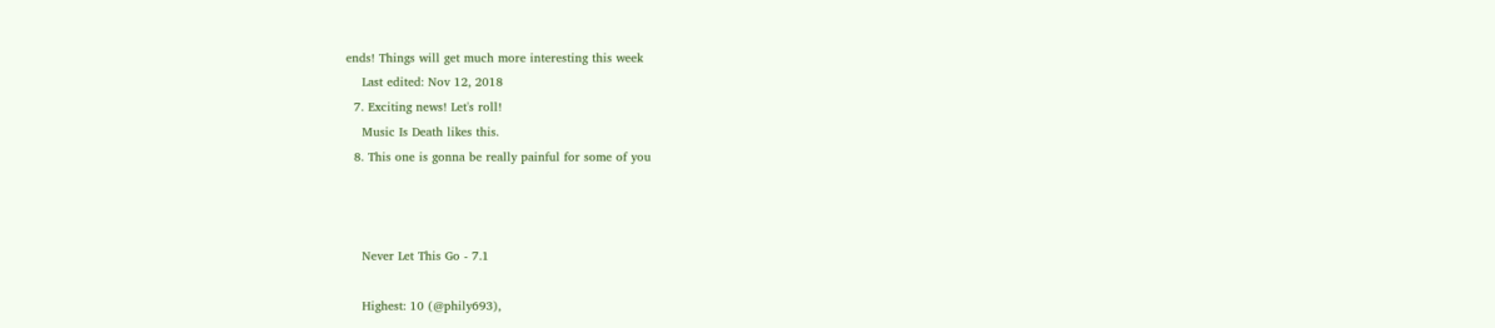ends! Things will get much more interesting this week
    Last edited: Nov 12, 2018
  7. Exciting news! Let's roll!
    Music Is Death likes this.
  8. This one is gonna be really painful for some of you



    Never Let This Go - 7.1

    Highest: 10 (@phily693),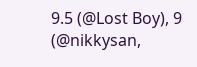9.5 (@Lost Boy), 9 (@nikkysan,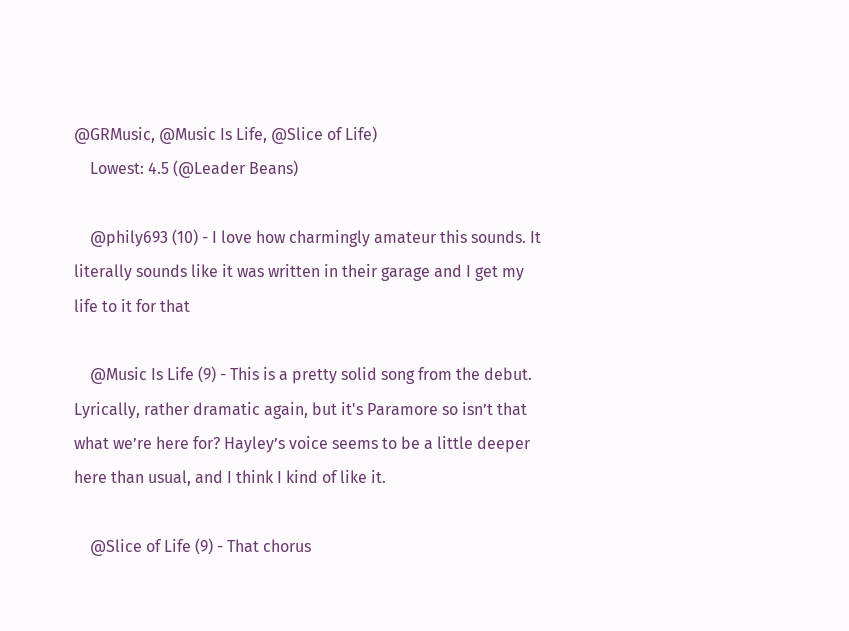@GRMusic, @Music Is Life, @Slice of Life)
    Lowest: 4.5 (@Leader Beans)

    @phily693 (10) - I love how charmingly amateur this sounds. It literally sounds like it was written in their garage and I get my life to it for that

    @Music Is Life (9) - This is a pretty solid song from the debut. Lyrically, rather dramatic again, but it's Paramore so isn’t that what we’re here for? Hayley’s voice seems to be a little deeper here than usual, and I think I kind of like it.

    @Slice of Life (9) - That chorus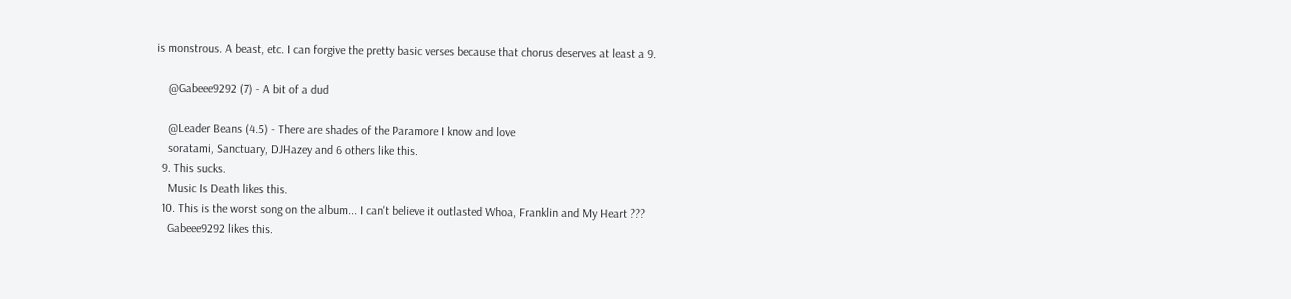is monstrous. A beast, etc. I can forgive the pretty basic verses because that chorus deserves at least a 9.

    @Gabeee9292 (7) - A bit of a dud

    @Leader Beans (4.5) - There are shades of the Paramore I know and love
    soratami, Sanctuary, DJHazey and 6 others like this.
  9. This sucks.
    Music Is Death likes this.
  10. This is the worst song on the album... I can't believe it outlasted Whoa, Franklin and My Heart ???
    Gabeee9292 likes this.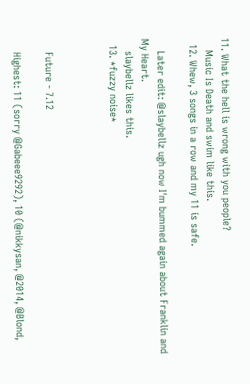11. What the hell is wrong with you people?
    Music Is Death and swim like this.
  12. Whew, 3 songs in a row and my 11 is safe.

    Later edit: @slaybellz ugh now I'm bummed again about Franklin and My Heart.
    slaybellz likes this.
  13. *fuzzy noise*



    Future - 7.12

    Highest: 11 (sorry @Gabeee9292), 10 (@nikkysan, @2014, @Blond,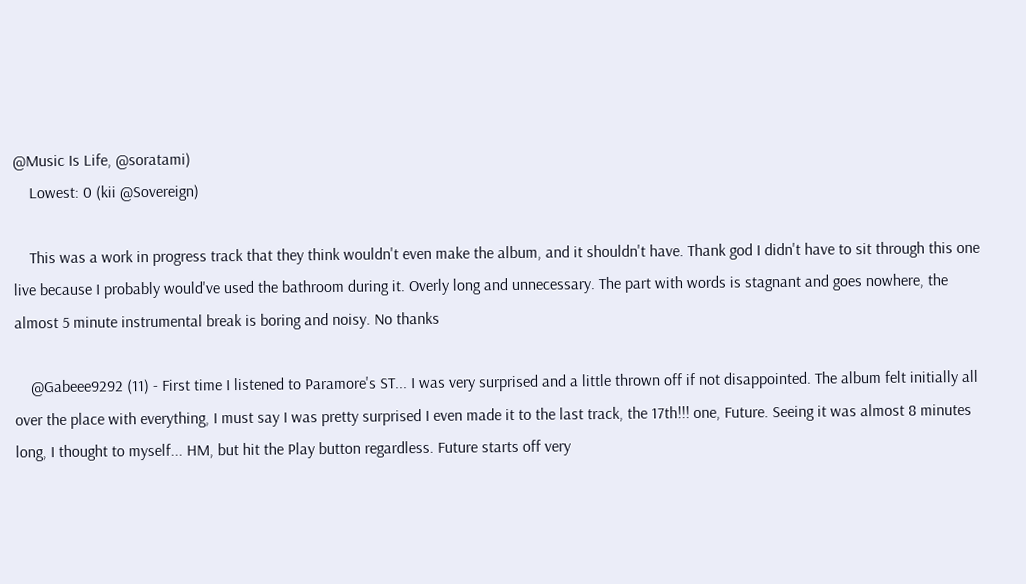@Music Is Life, @soratami)
    Lowest: 0 (kii @Sovereign)

    This was a work in progress track that they think wouldn't even make the album, and it shouldn't have. Thank god I didn't have to sit through this one live because I probably would've used the bathroom during it. Overly long and unnecessary. The part with words is stagnant and goes nowhere, the almost 5 minute instrumental break is boring and noisy. No thanks

    @Gabeee9292 (11) - First time I listened to Paramore's ST... I was very surprised and a little thrown off if not disappointed. The album felt initially all over the place with everything, I must say I was pretty surprised I even made it to the last track, the 17th!!! one, Future. Seeing it was almost 8 minutes long, I thought to myself... HM, but hit the Play button regardless. Future starts off very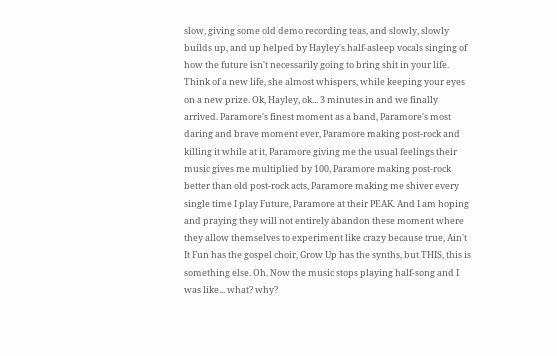slow, giving some old demo recording teas, and slowly, slowly builds up, and up helped by Hayley's half-asleep vocals singing of how the future isn't necessarily going to bring shit in your life. Think of a new life, she almost whispers, while keeping your eyes on a new prize. Ok, Hayley, ok... 3 minutes in and we finally arrived. Paramore's finest moment as a band, Paramore's most daring and brave moment ever, Paramore making post-rock and killing it while at it, Paramore giving me the usual feelings their music gives me multiplied by 100, Paramore making post-rock better than old post-rock acts, Paramore making me shiver every single time I play Future, Paramore at their PEAK. And I am hoping and praying they will not entirely abandon these moment where they allow themselves to experiment like crazy because true, Ain't It Fun has the gospel choir, Grow Up has the synths, but THIS, this is something else. Oh. Now the music stops playing half-song and I was like... what? why?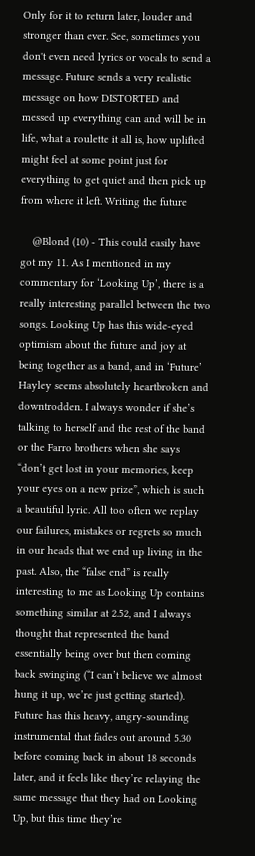Only for it to return later, louder and stronger than ever. See, sometimes you don't even need lyrics or vocals to send a message. Future sends a very realistic message on how DISTORTED and messed up everything can and will be in life, what a roulette it all is, how uplifted might feel at some point just for everything to get quiet and then pick up from where it left. Writing the future

    @Blond (10) - This could easily have got my 11. As I mentioned in my commentary for ‘Looking Up’, there is a really interesting parallel between the two songs. Looking Up has this wide-eyed optimism about the future and joy at being together as a band, and in ‘Future’ Hayley seems absolutely heartbroken and downtrodden. I always wonder if she’s talking to herself and the rest of the band or the Farro brothers when she says “don’t get lost in your memories, keep your eyes on a new prize”, which is such a beautiful lyric. All too often we replay our failures, mistakes or regrets so much in our heads that we end up living in the past. Also, the “false end” is really interesting to me as Looking Up contains something similar at 2.52, and I always thought that represented the band essentially being over but then coming back swinging (“I can’t believe we almost hung it up, we’re just getting started). Future has this heavy, angry-sounding instrumental that fades out around 5.30 before coming back in about 18 seconds later, and it feels like they’re relaying the same message that they had on Looking Up, but this time they’re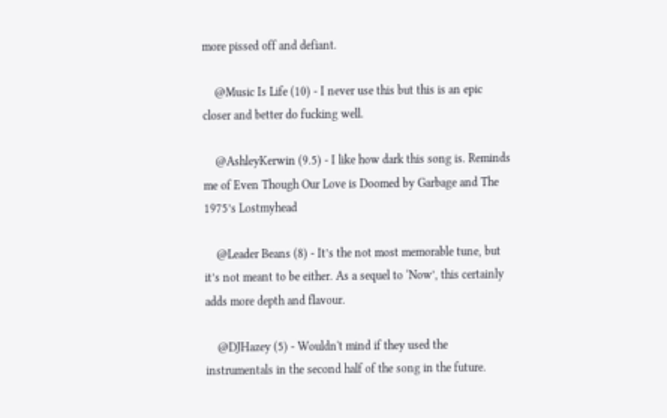more pissed off and defiant.

    @Music Is Life (10) - I never use this but this is an epic closer and better do fucking well.

    @AshleyKerwin (9.5) - I like how dark this song is. Reminds me of Even Though Our Love is Doomed by Garbage and The 1975’s Lostmyhead

    @Leader Beans (8) - It’s the not most memorable tune, but it’s not meant to be either. As a sequel to ‘Now’, this certainly adds more depth and flavour.

    @DJHazey (5) - Wouldn't mind if they used the instrumentals in the second half of the song in the future.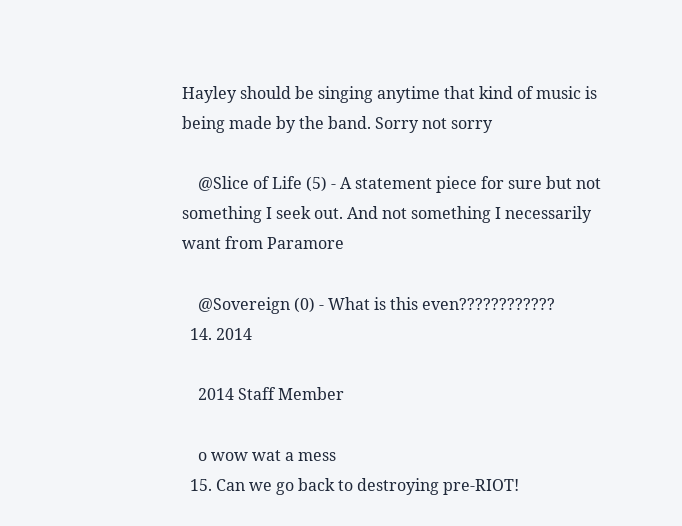Hayley should be singing anytime that kind of music is being made by the band. Sorry not sorry

    @Slice of Life (5) - A statement piece for sure but not something I seek out. And not something I necessarily want from Paramore

    @Sovereign (0) - What is this even????????????
  14. 2014

    2014 Staff Member

    o wow wat a mess
  15. Can we go back to destroying pre-RIOT!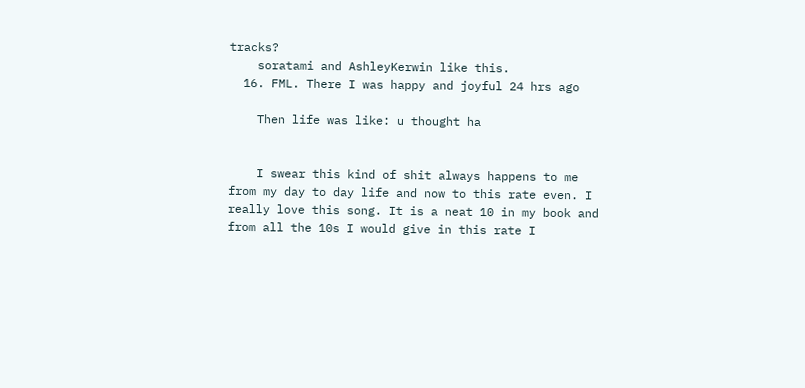tracks?
    soratami and AshleyKerwin like this.
  16. FML. There I was happy and joyful 24 hrs ago

    Then life was like: u thought ha


    I swear this kind of shit always happens to me from my day to day life and now to this rate even. I really love this song. It is a neat 10 in my book and from all the 10s I would give in this rate I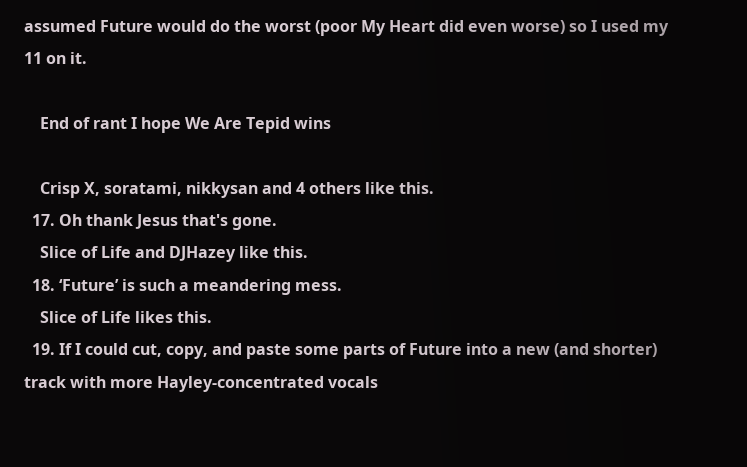assumed Future would do the worst (poor My Heart did even worse) so I used my 11 on it.

    End of rant I hope We Are Tepid wins

    Crisp X, soratami, nikkysan and 4 others like this.
  17. Oh thank Jesus that's gone.
    Slice of Life and DJHazey like this.
  18. ‘Future’ is such a meandering mess.
    Slice of Life likes this.
  19. If I could cut, copy, and paste some parts of Future into a new (and shorter) track with more Hayley-concentrated vocals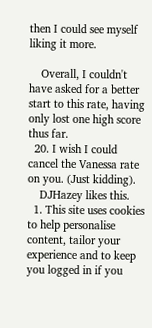then I could see myself liking it more.

    Overall, I couldn't have asked for a better start to this rate, having only lost one high score thus far.
  20. I wish I could cancel the Vanessa rate on you. (Just kidding).
    DJHazey likes this.
  1. This site uses cookies to help personalise content, tailor your experience and to keep you logged in if you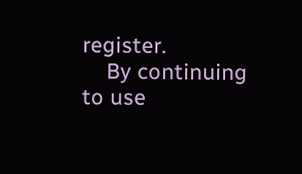register.
    By continuing to use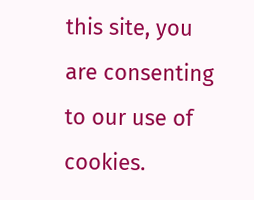this site, you are consenting to our use of cookies.